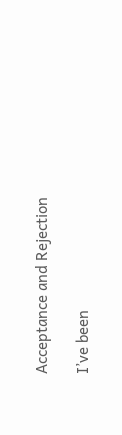Acceptance and Rejection

I’ve been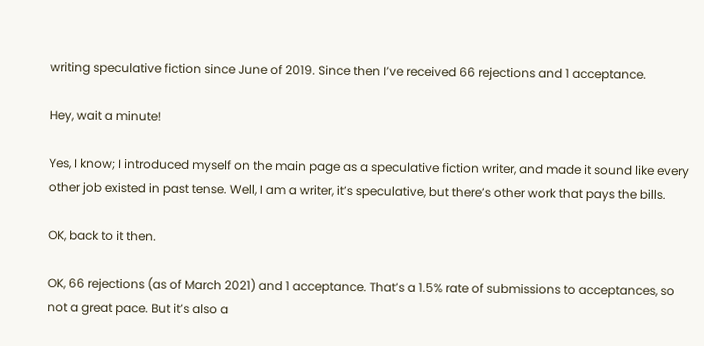writing speculative fiction since June of 2019. Since then I’ve received 66 rejections and 1 acceptance.

Hey, wait a minute!

Yes, I know; I introduced myself on the main page as a speculative fiction writer, and made it sound like every other job existed in past tense. Well, I am a writer, it’s speculative, but there’s other work that pays the bills.

OK, back to it then.

OK, 66 rejections (as of March 2021) and 1 acceptance. That’s a 1.5% rate of submissions to acceptances, so not a great pace. But it’s also a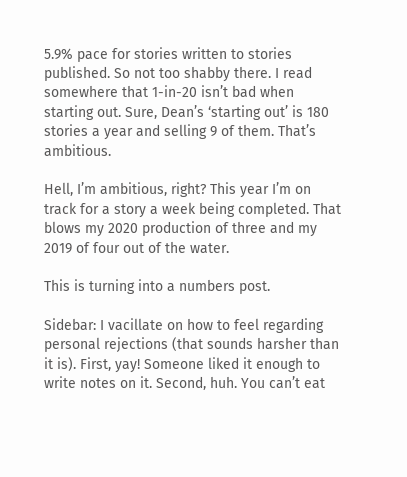5.9% pace for stories written to stories published. So not too shabby there. I read somewhere that 1-in-20 isn’t bad when starting out. Sure, Dean’s ‘starting out’ is 180 stories a year and selling 9 of them. That’s ambitious.

Hell, I’m ambitious, right? This year I’m on track for a story a week being completed. That blows my 2020 production of three and my 2019 of four out of the water.

This is turning into a numbers post.

Sidebar: I vacillate on how to feel regarding personal rejections (that sounds harsher than it is). First, yay! Someone liked it enough to write notes on it. Second, huh. You can’t eat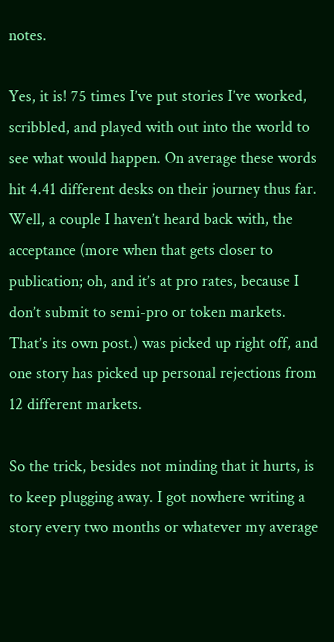notes.

Yes, it is! 75 times I’ve put stories I’ve worked, scribbled, and played with out into the world to see what would happen. On average these words hit 4.41 different desks on their journey thus far. Well, a couple I haven’t heard back with, the acceptance (more when that gets closer to publication; oh, and it’s at pro rates, because I don’t submit to semi-pro or token markets. That’s its own post.) was picked up right off, and one story has picked up personal rejections from 12 different markets.

So the trick, besides not minding that it hurts, is to keep plugging away. I got nowhere writing a story every two months or whatever my average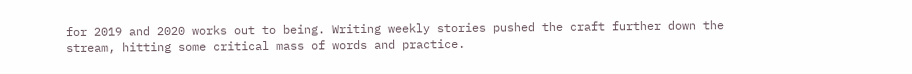for 2019 and 2020 works out to being. Writing weekly stories pushed the craft further down the stream, hitting some critical mass of words and practice.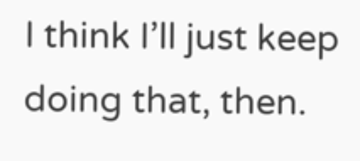I think I’ll just keep doing that, then.